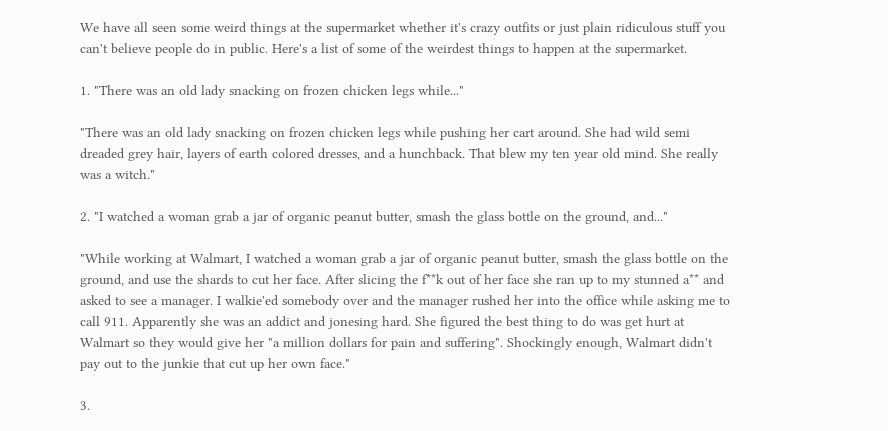We have all seen some weird things at the supermarket whether it's crazy outfits or just plain ridiculous stuff you can't believe people do in public. Here's a list of some of the weirdest things to happen at the supermarket.

1. "There was an old lady snacking on frozen chicken legs while..."

"There was an old lady snacking on frozen chicken legs while pushing her cart around. She had wild semi dreaded grey hair, layers of earth colored dresses, and a hunchback. That blew my ten year old mind. She really was a witch."

2. "I watched a woman grab a jar of organic peanut butter, smash the glass bottle on the ground, and..."

"While working at Walmart, I watched a woman grab a jar of organic peanut butter, smash the glass bottle on the ground, and use the shards to cut her face. After slicing the f**k out of her face she ran up to my stunned a** and asked to see a manager. I walkie'ed somebody over and the manager rushed her into the office while asking me to call 911. Apparently she was an addict and jonesing hard. She figured the best thing to do was get hurt at Walmart so they would give her "a million dollars for pain and suffering". Shockingly enough, Walmart didn't pay out to the junkie that cut up her own face."

3.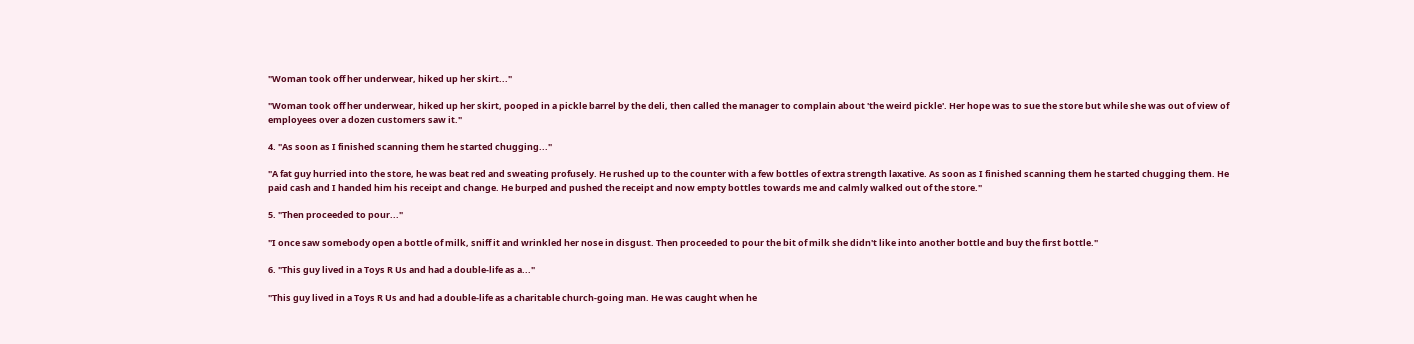"Woman took off her underwear, hiked up her skirt..."

"Woman took off her underwear, hiked up her skirt, pooped in a pickle barrel by the deli, then called the manager to complain about 'the weird pickle'. Her hope was to sue the store but while she was out of view of employees over a dozen customers saw it."

4. "As soon as I finished scanning them he started chugging..."

"A fat guy hurried into the store, he was beat red and sweating profusely. He rushed up to the counter with a few bottles of extra strength laxative. As soon as I finished scanning them he started chugging them. He paid cash and I handed him his receipt and change. He burped and pushed the receipt and now empty bottles towards me and calmly walked out of the store."

5. "Then proceeded to pour..."

"I once saw somebody open a bottle of milk, sniff it and wrinkled her nose in disgust. Then proceeded to pour the bit of milk she didn't like into another bottle and buy the first bottle."

6. "This guy lived in a Toys R Us and had a double-life as a..."

"This guy lived in a Toys R Us and had a double-life as a charitable church-going man. He was caught when he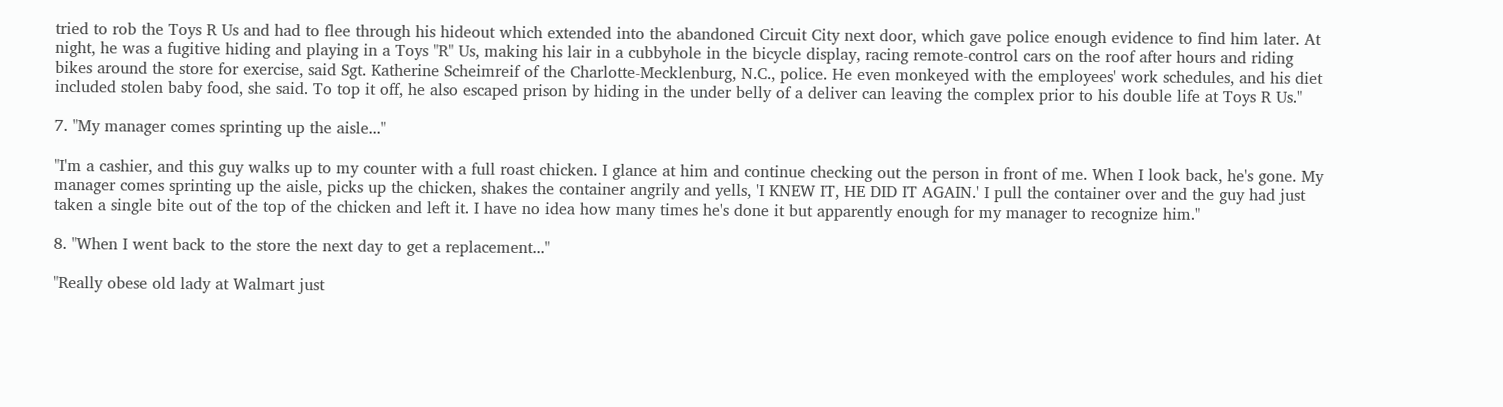tried to rob the Toys R Us and had to flee through his hideout which extended into the abandoned Circuit City next door, which gave police enough evidence to find him later. At night, he was a fugitive hiding and playing in a Toys "R" Us, making his lair in a cubbyhole in the bicycle display, racing remote-control cars on the roof after hours and riding bikes around the store for exercise, said Sgt. Katherine Scheimreif of the Charlotte-Mecklenburg, N.C., police. He even monkeyed with the employees' work schedules, and his diet included stolen baby food, she said. To top it off, he also escaped prison by hiding in the under belly of a deliver can leaving the complex prior to his double life at Toys R Us."

7. "My manager comes sprinting up the aisle..."

"I'm a cashier, and this guy walks up to my counter with a full roast chicken. I glance at him and continue checking out the person in front of me. When I look back, he's gone. My manager comes sprinting up the aisle, picks up the chicken, shakes the container angrily and yells, 'I KNEW IT, HE DID IT AGAIN.' I pull the container over and the guy had just taken a single bite out of the top of the chicken and left it. I have no idea how many times he's done it but apparently enough for my manager to recognize him."

8. "When I went back to the store the next day to get a replacement..."

"Really obese old lady at Walmart just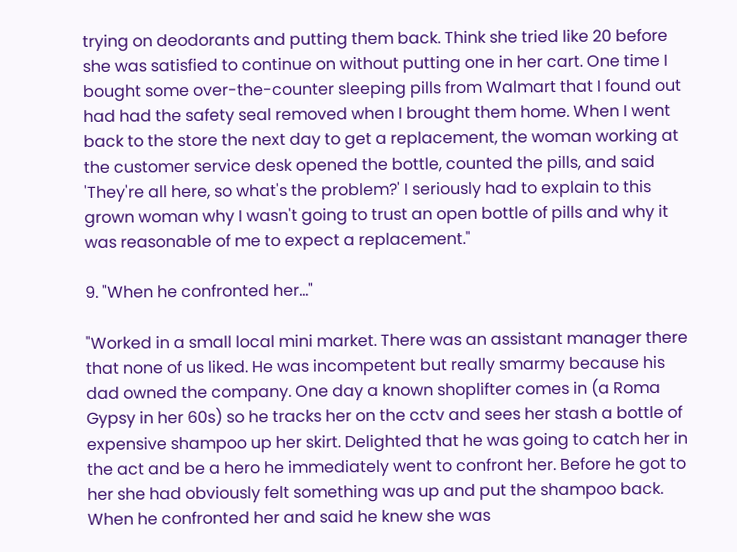trying on deodorants and putting them back. Think she tried like 20 before she was satisfied to continue on without putting one in her cart. One time I bought some over-the-counter sleeping pills from Walmart that I found out had had the safety seal removed when I brought them home. When I went back to the store the next day to get a replacement, the woman working at the customer service desk opened the bottle, counted the pills, and said 'They're all here, so what's the problem?' I seriously had to explain to this grown woman why I wasn't going to trust an open bottle of pills and why it was reasonable of me to expect a replacement."

9. "When he confronted her..."

"Worked in a small local mini market. There was an assistant manager there that none of us liked. He was incompetent but really smarmy because his dad owned the company. One day a known shoplifter comes in (a Roma Gypsy in her 60s) so he tracks her on the cctv and sees her stash a bottle of expensive shampoo up her skirt. Delighted that he was going to catch her in the act and be a hero he immediately went to confront her. Before he got to her she had obviously felt something was up and put the shampoo back. When he confronted her and said he knew she was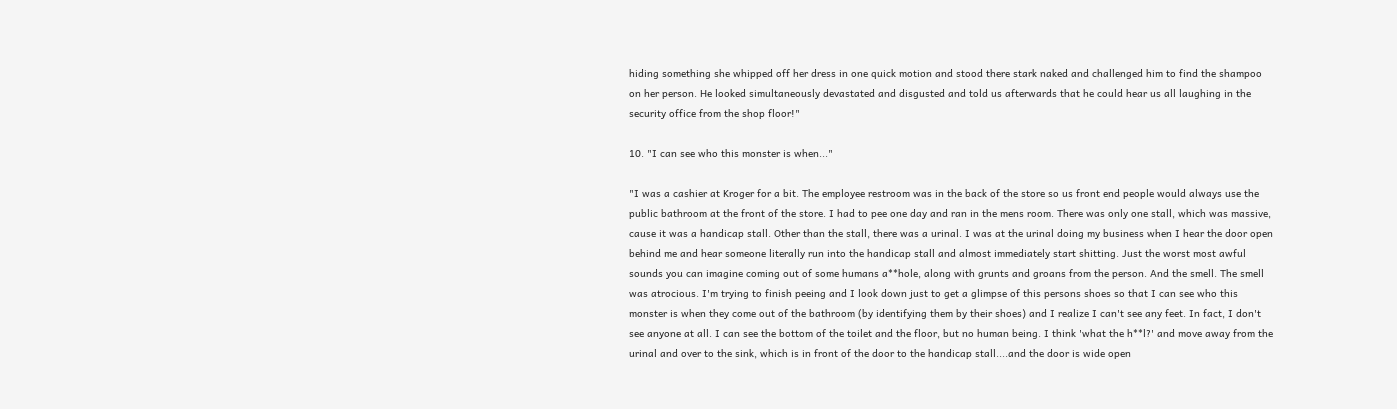hiding something she whipped off her dress in one quick motion and stood there stark naked and challenged him to find the shampoo on her person. He looked simultaneously devastated and disgusted and told us afterwards that he could hear us all laughing in the security office from the shop floor!"

10. "I can see who this monster is when..."

"I was a cashier at Kroger for a bit. The employee restroom was in the back of the store so us front end people would always use the public bathroom at the front of the store. I had to pee one day and ran in the mens room. There was only one stall, which was massive, cause it was a handicap stall. Other than the stall, there was a urinal. I was at the urinal doing my business when I hear the door open behind me and hear someone literally run into the handicap stall and almost immediately start shitting. Just the worst most awful sounds you can imagine coming out of some humans a**hole, along with grunts and groans from the person. And the smell. The smell was atrocious. I'm trying to finish peeing and I look down just to get a glimpse of this persons shoes so that I can see who this monster is when they come out of the bathroom (by identifying them by their shoes) and I realize I can't see any feet. In fact, I don't see anyone at all. I can see the bottom of the toilet and the floor, but no human being. I think 'what the h**l?' and move away from the urinal and over to the sink, which is in front of the door to the handicap stall....and the door is wide open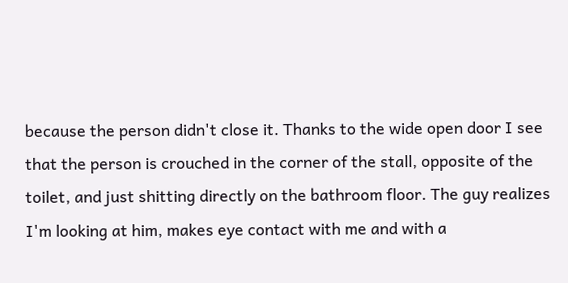because the person didn't close it. Thanks to the wide open door I see that the person is crouched in the corner of the stall, opposite of the toilet, and just shitting directly on the bathroom floor. The guy realizes I'm looking at him, makes eye contact with me and with a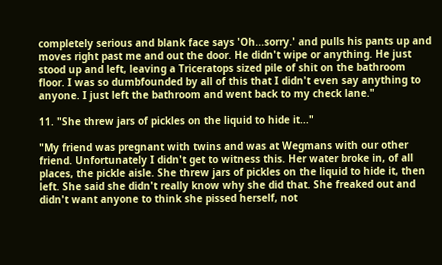completely serious and blank face says 'Oh...sorry.' and pulls his pants up and moves right past me and out the door. He didn't wipe or anything. He just stood up and left, leaving a Triceratops sized pile of shit on the bathroom floor. I was so dumbfounded by all of this that I didn't even say anything to anyone. I just left the bathroom and went back to my check lane."

11. "She threw jars of pickles on the liquid to hide it..."

"My friend was pregnant with twins and was at Wegmans with our other friend. Unfortunately I didn't get to witness this. Her water broke in, of all places, the pickle aisle. She threw jars of pickles on the liquid to hide it, then left. She said she didn't really know why she did that. She freaked out and didn't want anyone to think she pissed herself, not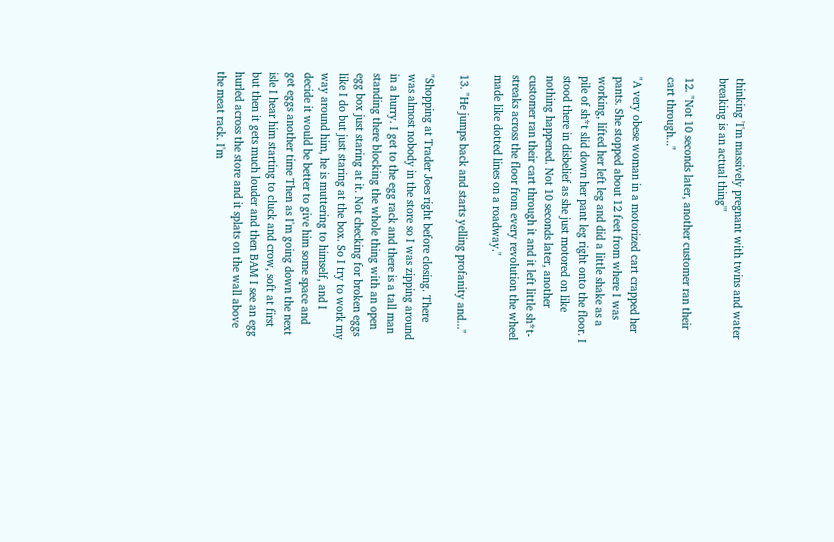thinking 'I'm massively pregnant with twins and water breaking is an actual thing'"

12. "Not 10 seconds later, another customer ran their cart through..."

"A very obese woman in a motorized cart crapped her pants. She stopped about 12 feet from where I was working, lifted her left leg and did a little shake as a pile of sh*t slid down her pant leg right onto the floor. I stood there in disbelief as she just motored on like nothing happened. Not 10 seconds later, another customer ran their cart through it and it left little sh*t-streaks across the floor from every revolution the wheel made like dotted lines on a roadway."

13. "He jumps back and starts yelling profanity and..."

"Shopping at Trader Joes right before closing. There was almost nobody in the store so I was zipping around in a hurry. I get to the egg rack and there is a tall man standing there blocking the whole thing with an open egg box just staring at it. Not checking for broken eggs like I do but just staring at the box. So I try to work my way around him, he is muttering to himself, and I decide it would be better to give him some space and get eggs another time Then as I'm going down the next isle I hear him starting to cluck and crow, soft at first but then it gets much louder and then BAM I see an egg hurled across the store and it splats on the wall above the meat rack. I'm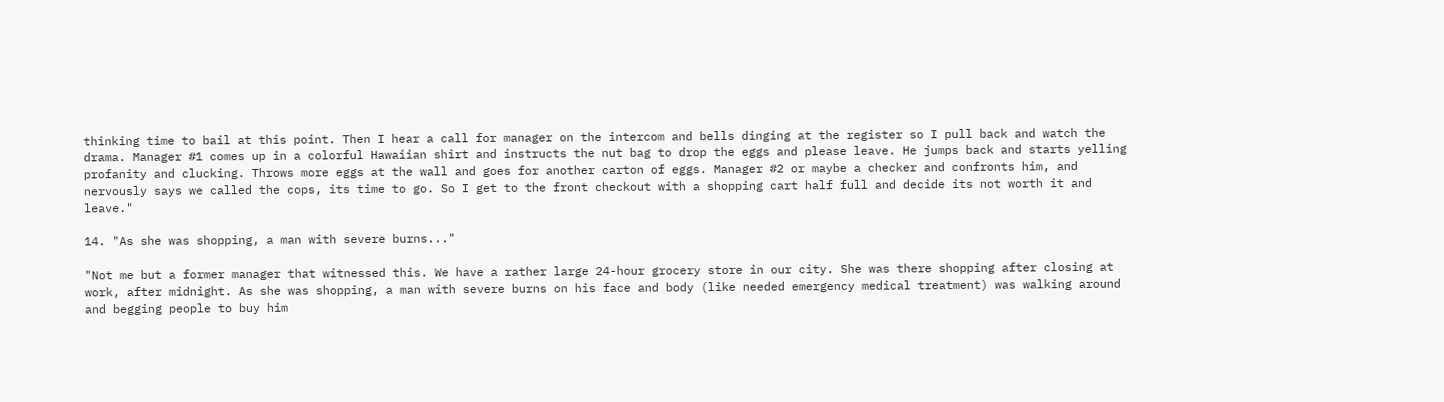thinking time to bail at this point. Then I hear a call for manager on the intercom and bells dinging at the register so I pull back and watch the drama. Manager #1 comes up in a colorful Hawaiian shirt and instructs the nut bag to drop the eggs and please leave. He jumps back and starts yelling profanity and clucking. Throws more eggs at the wall and goes for another carton of eggs. Manager #2 or maybe a checker and confronts him, and nervously says we called the cops, its time to go. So I get to the front checkout with a shopping cart half full and decide its not worth it and leave."

14. "As she was shopping, a man with severe burns..."

"Not me but a former manager that witnessed this. We have a rather large 24-hour grocery store in our city. She was there shopping after closing at work, after midnight. As she was shopping, a man with severe burns on his face and body (like needed emergency medical treatment) was walking around and begging people to buy him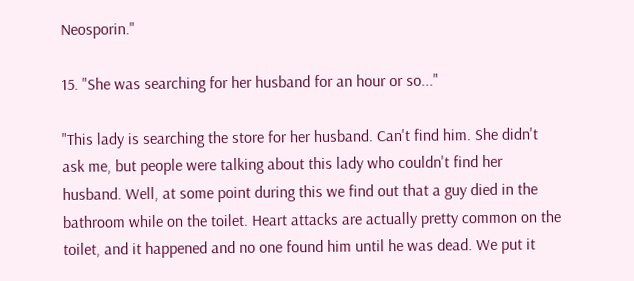Neosporin."

15. "She was searching for her husband for an hour or so..."

"This lady is searching the store for her husband. Can't find him. She didn't ask me, but people were talking about this lady who couldn't find her husband. Well, at some point during this we find out that a guy died in the bathroom while on the toilet. Heart attacks are actually pretty common on the toilet, and it happened and no one found him until he was dead. We put it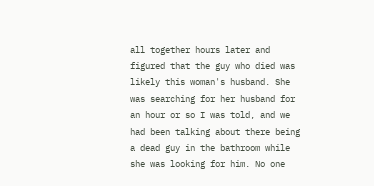all together hours later and figured that the guy who died was likely this woman's husband. She was searching for her husband for an hour or so I was told, and we had been talking about there being a dead guy in the bathroom while she was looking for him. No one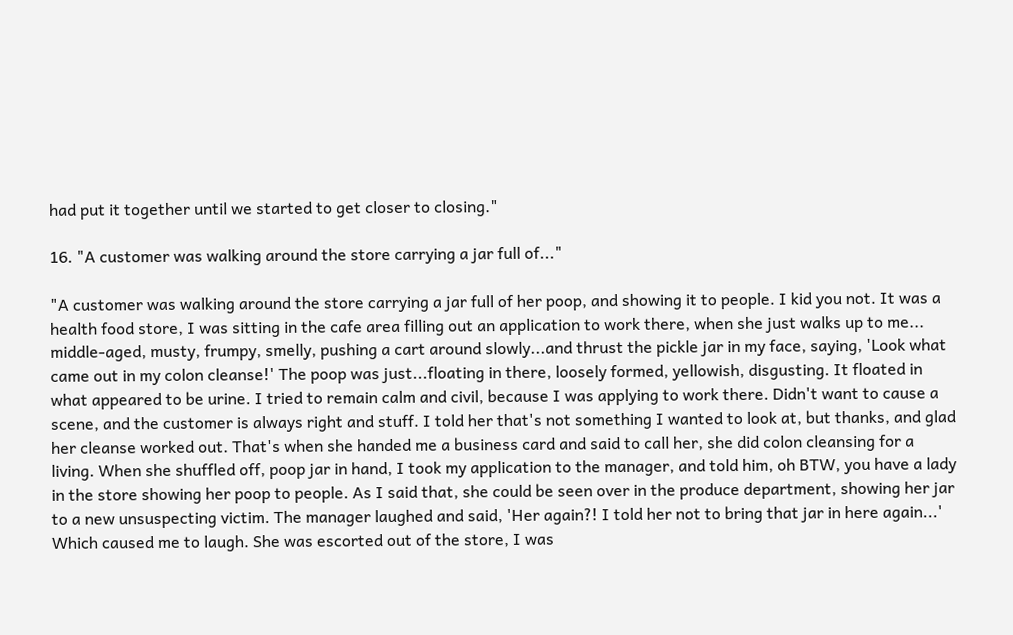had put it together until we started to get closer to closing."

16. "A customer was walking around the store carrying a jar full of..."

"A customer was walking around the store carrying a jar full of her poop, and showing it to people. I kid you not. It was a health food store, I was sitting in the cafe area filling out an application to work there, when she just walks up to me... middle-aged, musty, frumpy, smelly, pushing a cart around slowly...and thrust the pickle jar in my face, saying, 'Look what came out in my colon cleanse!' The poop was just...floating in there, loosely formed, yellowish, disgusting. It floated in what appeared to be urine. I tried to remain calm and civil, because I was applying to work there. Didn't want to cause a scene, and the customer is always right and stuff. I told her that's not something I wanted to look at, but thanks, and glad her cleanse worked out. That's when she handed me a business card and said to call her, she did colon cleansing for a living. When she shuffled off, poop jar in hand, I took my application to the manager, and told him, oh BTW, you have a lady in the store showing her poop to people. As I said that, she could be seen over in the produce department, showing her jar to a new unsuspecting victim. The manager laughed and said, 'Her again?! I told her not to bring that jar in here again...' Which caused me to laugh. She was escorted out of the store, I was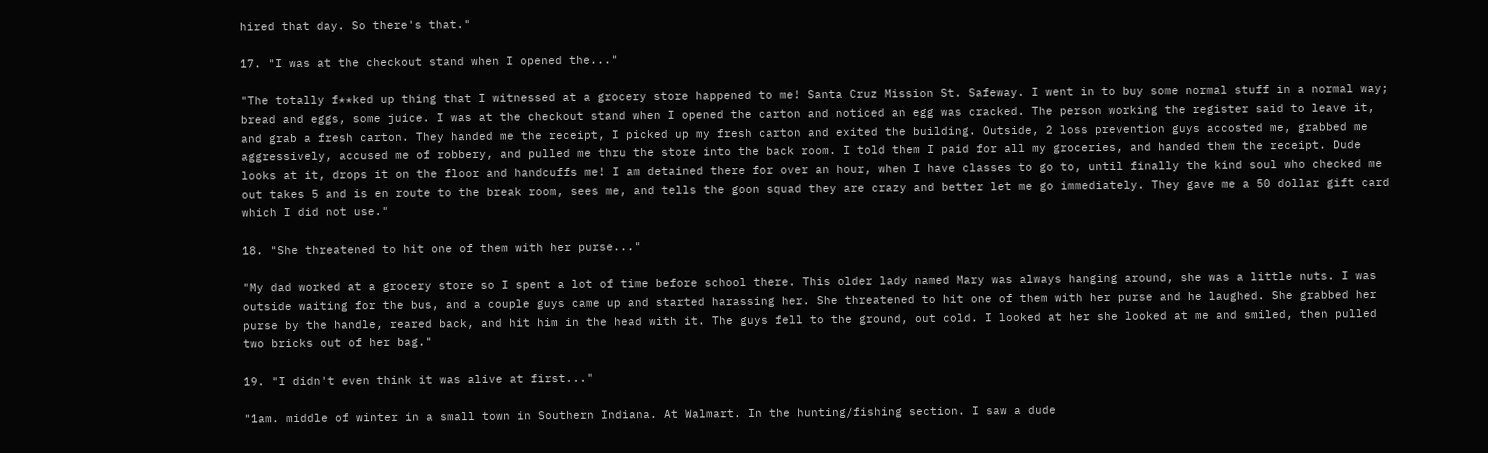hired that day. So there's that."

17. "I was at the checkout stand when I opened the..."

"The totally f**ked up thing that I witnessed at a grocery store happened to me! Santa Cruz Mission St. Safeway. I went in to buy some normal stuff in a normal way; bread and eggs, some juice. I was at the checkout stand when I opened the carton and noticed an egg was cracked. The person working the register said to leave it, and grab a fresh carton. They handed me the receipt, I picked up my fresh carton and exited the building. Outside, 2 loss prevention guys accosted me, grabbed me aggressively, accused me of robbery, and pulled me thru the store into the back room. I told them I paid for all my groceries, and handed them the receipt. Dude looks at it, drops it on the floor and handcuffs me! I am detained there for over an hour, when I have classes to go to, until finally the kind soul who checked me out takes 5 and is en route to the break room, sees me, and tells the goon squad they are crazy and better let me go immediately. They gave me a 50 dollar gift card which I did not use."

18. "She threatened to hit one of them with her purse..."

"My dad worked at a grocery store so I spent a lot of time before school there. This older lady named Mary was always hanging around, she was a little nuts. I was outside waiting for the bus, and a couple guys came up and started harassing her. She threatened to hit one of them with her purse and he laughed. She grabbed her purse by the handle, reared back, and hit him in the head with it. The guys fell to the ground, out cold. I looked at her she looked at me and smiled, then pulled two bricks out of her bag."

19. "I didn't even think it was alive at first..."

"1am. middle of winter in a small town in Southern Indiana. At Walmart. In the hunting/fishing section. I saw a dude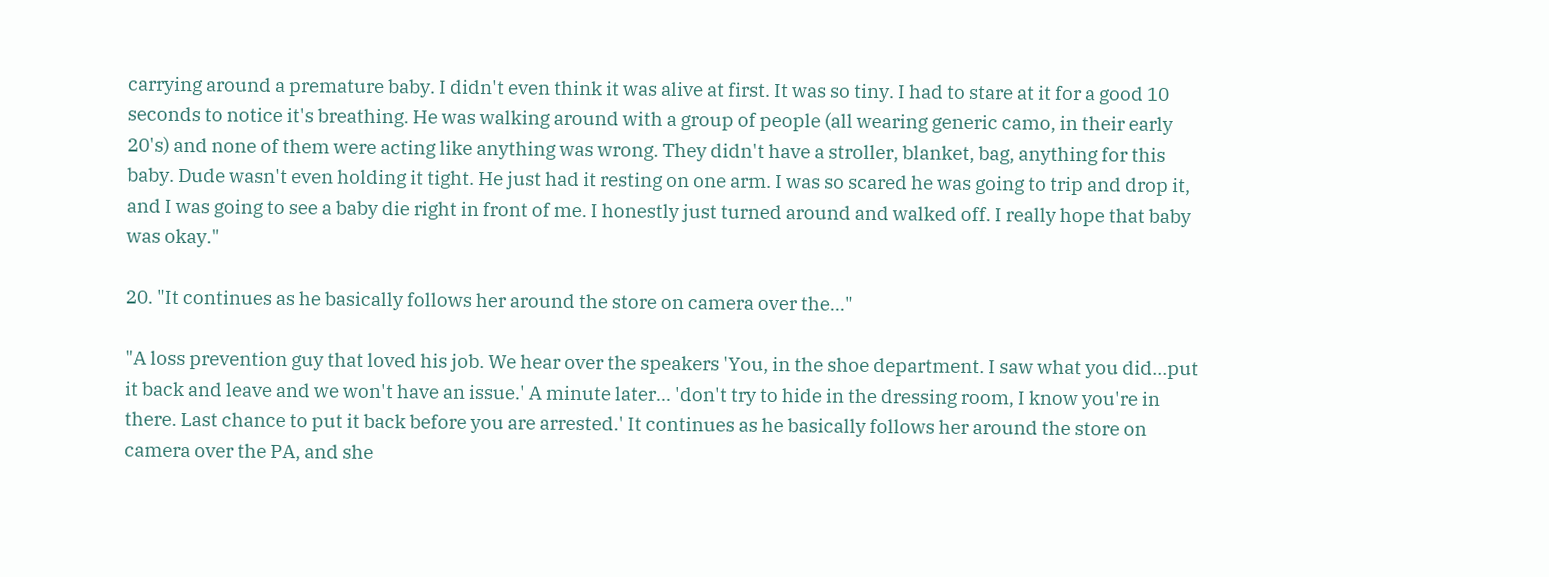carrying around a premature baby. I didn't even think it was alive at first. It was so tiny. I had to stare at it for a good 10 seconds to notice it's breathing. He was walking around with a group of people (all wearing generic camo, in their early 20's) and none of them were acting like anything was wrong. They didn't have a stroller, blanket, bag, anything for this baby. Dude wasn't even holding it tight. He just had it resting on one arm. I was so scared he was going to trip and drop it, and I was going to see a baby die right in front of me. I honestly just turned around and walked off. I really hope that baby was okay."

20. "It continues as he basically follows her around the store on camera over the..."

"A loss prevention guy that loved his job. We hear over the speakers 'You, in the shoe department. I saw what you did...put it back and leave and we won't have an issue.' A minute later... 'don't try to hide in the dressing room, I know you're in there. Last chance to put it back before you are arrested.' It continues as he basically follows her around the store on camera over the PA, and she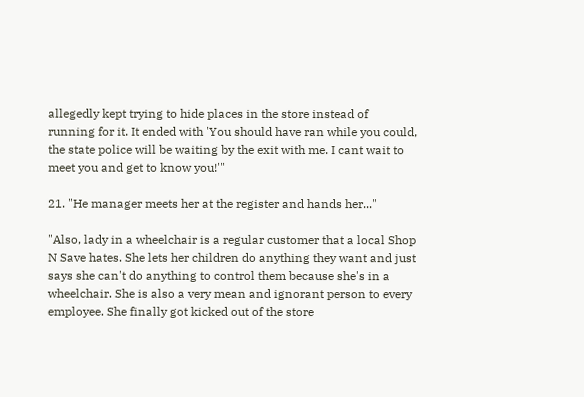allegedly kept trying to hide places in the store instead of running for it. It ended with 'You should have ran while you could, the state police will be waiting by the exit with me. I cant wait to meet you and get to know you!'"

21. "He manager meets her at the register and hands her..."

"Also, lady in a wheelchair is a regular customer that a local Shop N Save hates. She lets her children do anything they want and just says she can't do anything to control them because she's in a wheelchair. She is also a very mean and ignorant person to every employee. She finally got kicked out of the store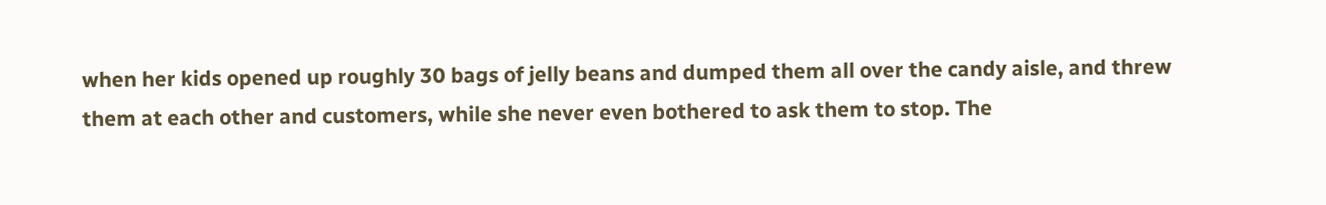when her kids opened up roughly 30 bags of jelly beans and dumped them all over the candy aisle, and threw them at each other and customers, while she never even bothered to ask them to stop. The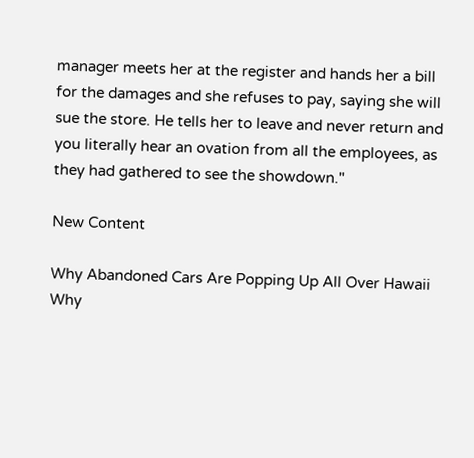manager meets her at the register and hands her a bill for the damages and she refuses to pay, saying she will sue the store. He tells her to leave and never return and you literally hear an ovation from all the employees, as they had gathered to see the showdown."

New Content

Why Abandoned Cars Are Popping Up All Over Hawaii Why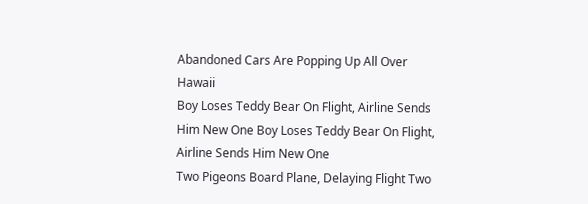Abandoned Cars Are Popping Up All Over Hawaii
Boy Loses Teddy Bear On Flight, Airline Sends Him New One Boy Loses Teddy Bear On Flight, Airline Sends Him New One
Two Pigeons Board Plane, Delaying Flight Two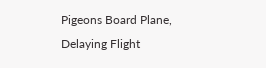Pigeons Board Plane, Delaying Flight